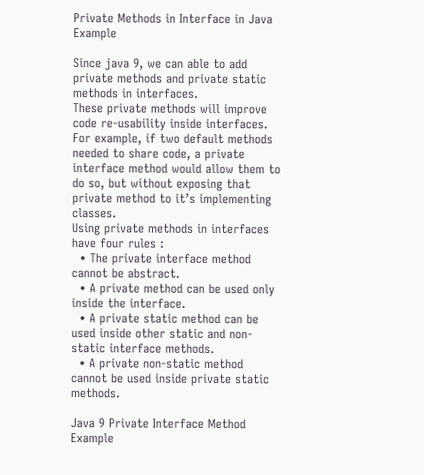Private Methods in Interface in Java Example

Since java 9, we can able to add private methods and private static methods in interfaces.
These private methods will improve code re-usability inside interfaces. For example, if two default methods needed to share code, a private interface method would allow them to do so, but without exposing that private method to it’s implementing classes.
Using private methods in interfaces have four rules :
  • The private interface method cannot be abstract.
  • A private method can be used only inside the interface.
  • A private static method can be used inside other static and non-static interface methods.
  • A private non-static method cannot be used inside private static methods.

Java 9 Private Interface Method Example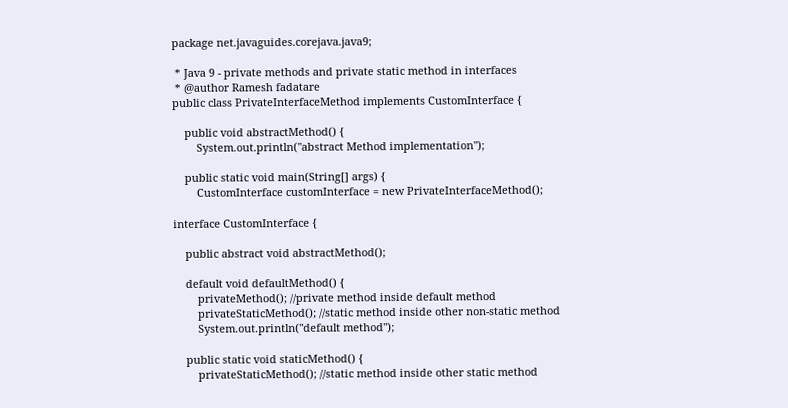package net.javaguides.corejava.java9;

 * Java 9 - private methods and private static method in interfaces
 * @author Ramesh fadatare
public class PrivateInterfaceMethod implements CustomInterface {

    public void abstractMethod() {
        System.out.println("abstract Method implementation");

    public static void main(String[] args) {
        CustomInterface customInterface = new PrivateInterfaceMethod();

interface CustomInterface {

    public abstract void abstractMethod();

    default void defaultMethod() {
        privateMethod(); //private method inside default method
        privateStaticMethod(); //static method inside other non-static method
        System.out.println("default method");

    public static void staticMethod() {
        privateStaticMethod(); //static method inside other static method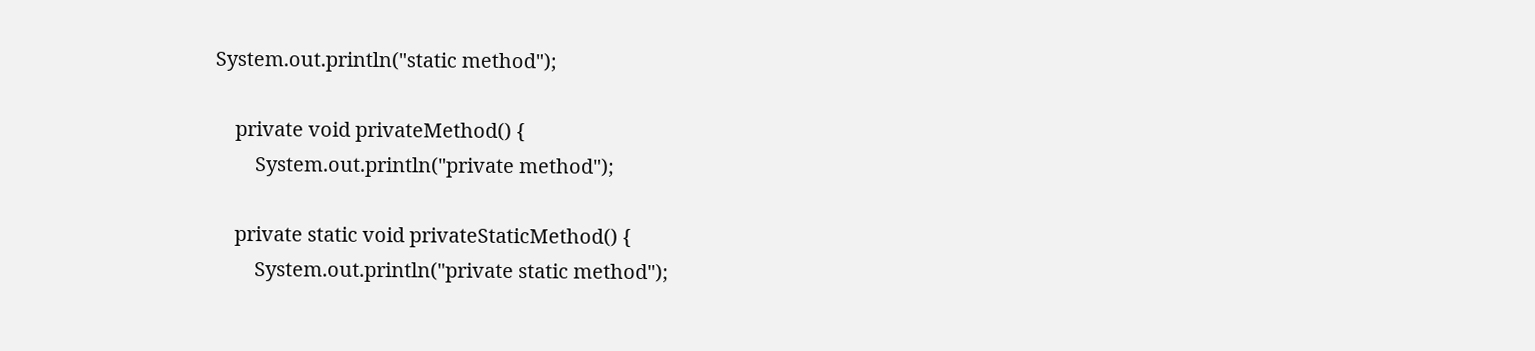System.out.println("static method");

    private void privateMethod() {
        System.out.println("private method");

    private static void privateStaticMethod() {
        System.out.println("private static method");